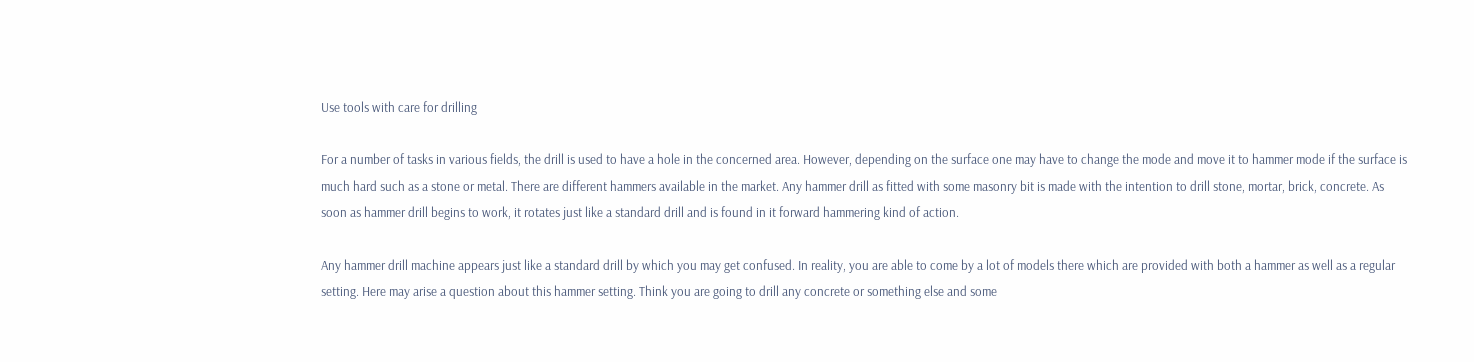Use tools with care for drilling

For a number of tasks in various fields, the drill is used to have a hole in the concerned area. However, depending on the surface one may have to change the mode and move it to hammer mode if the surface is much hard such as a stone or metal. There are different hammers available in the market. Any hammer drill as fitted with some masonry bit is made with the intention to drill stone, mortar, brick, concrete. As soon as hammer drill begins to work, it rotates just like a standard drill and is found in it forward hammering kind of action.

Any hammer drill machine appears just like a standard drill by which you may get confused. In reality, you are able to come by a lot of models there which are provided with both a hammer as well as a regular setting. Here may arise a question about this hammer setting. Think you are going to drill any concrete or something else and some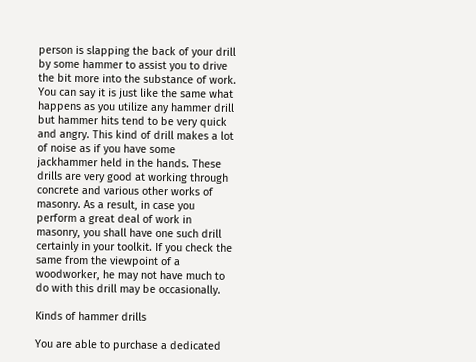person is slapping the back of your drill by some hammer to assist you to drive the bit more into the substance of work. You can say it is just like the same what happens as you utilize any hammer drill but hammer hits tend to be very quick and angry. This kind of drill makes a lot of noise as if you have some jackhammer held in the hands. These drills are very good at working through concrete and various other works of masonry. As a result, in case you perform a great deal of work in masonry, you shall have one such drill certainly in your toolkit. If you check the same from the viewpoint of a woodworker, he may not have much to do with this drill may be occasionally.

Kinds of hammer drills

You are able to purchase a dedicated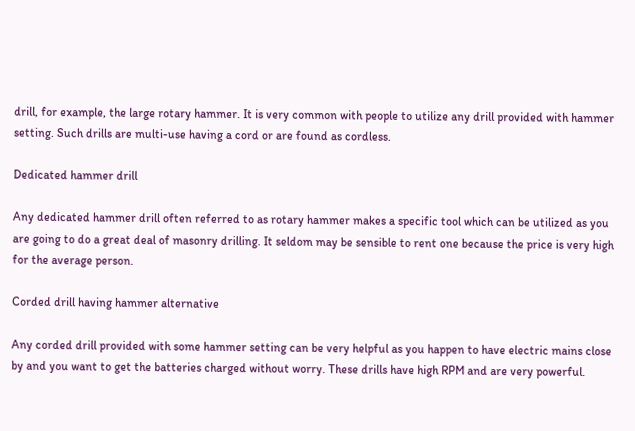drill, for example, the large rotary hammer. It is very common with people to utilize any drill provided with hammer setting. Such drills are multi-use having a cord or are found as cordless.

Dedicated hammer drill

Any dedicated hammer drill often referred to as rotary hammer makes a specific tool which can be utilized as you are going to do a great deal of masonry drilling. It seldom may be sensible to rent one because the price is very high for the average person.

Corded drill having hammer alternative

Any corded drill provided with some hammer setting can be very helpful as you happen to have electric mains close by and you want to get the batteries charged without worry. These drills have high RPM and are very powerful.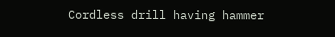Cordless drill having hammer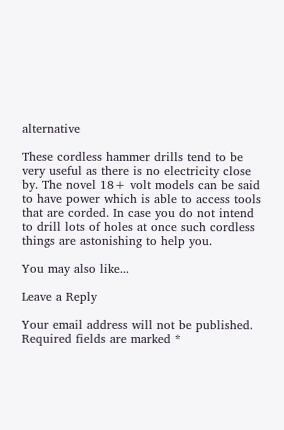alternative

These cordless hammer drills tend to be very useful as there is no electricity close by. The novel 18+ volt models can be said to have power which is able to access tools that are corded. In case you do not intend to drill lots of holes at once such cordless things are astonishing to help you.

You may also like...

Leave a Reply

Your email address will not be published. Required fields are marked *